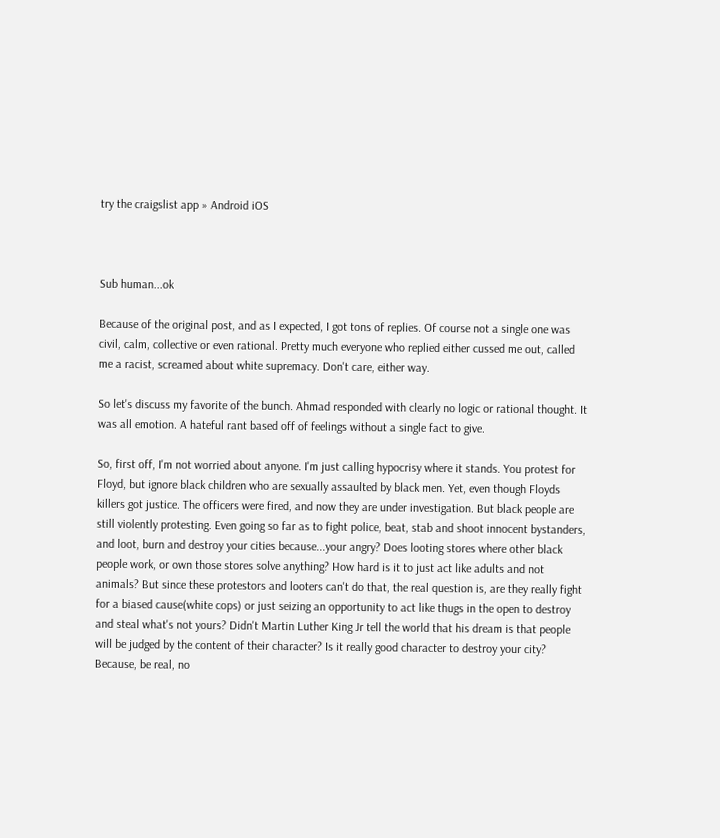try the craigslist app » Android iOS



Sub human...ok

Because of the original post, and as I expected, I got tons of replies. Of course not a single one was civil, calm, collective or even rational. Pretty much everyone who replied either cussed me out, called me a racist, screamed about white supremacy. Don't care, either way.

So let's discuss my favorite of the bunch. Ahmad responded with clearly no logic or rational thought. It was all emotion. A hateful rant based off of feelings without a single fact to give.

So, first off, I'm not worried about anyone. I'm just calling hypocrisy where it stands. You protest for Floyd, but ignore black children who are sexually assaulted by black men. Yet, even though Floyds killers got justice. The officers were fired, and now they are under investigation. But black people are still violently protesting. Even going so far as to fight police, beat, stab and shoot innocent bystanders, and loot, burn and destroy your cities because...your angry? Does looting stores where other black people work, or own those stores solve anything? How hard is it to just act like adults and not animals? But since these protestors and looters can't do that, the real question is, are they really fight for a biased cause(white cops) or just seizing an opportunity to act like thugs in the open to destroy and steal what's not yours? Didn't Martin Luther King Jr tell the world that his dream is that people will be judged by the content of their character? Is it really good character to destroy your city? Because, be real, no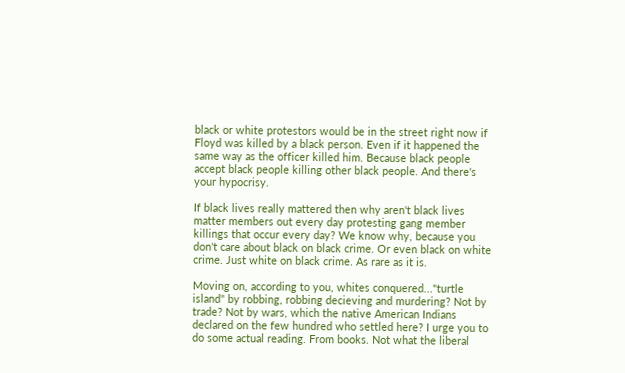black or white protestors would be in the street right now if Floyd was killed by a black person. Even if it happened the same way as the officer killed him. Because black people accept black people killing other black people. And there's your hypocrisy.

If black lives really mattered then why aren't black lives matter members out every day protesting gang member killings that occur every day? We know why, because you don't care about black on black crime. Or even black on white crime. Just white on black crime. As rare as it is.

Moving on, according to you, whites conquered..."turtle island" by robbing, robbing decieving and murdering? Not by trade? Not by wars, which the native American Indians declared on the few hundred who settled here? I urge you to do some actual reading. From books. Not what the liberal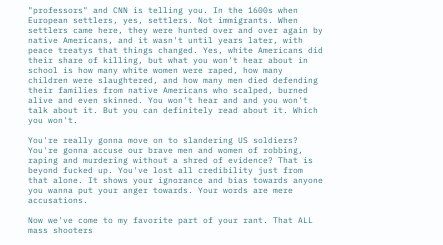"professors" and CNN is telling you. In the 1600s when European settlers, yes, settlers. Not immigrants. When settlers came here, they were hunted over and over again by native Americans, and it wasn't until years later, with peace treatys that things changed. Yes, white Americans did their share of killing, but what you won't hear about in school is how many white women were raped, how many children were slaughtered, and how many men died defending their families from native Americans who scalped, burned alive and even skinned. You won't hear and and you won't talk about it. But you can definitely read about it. Which you won't.

You're really gonna move on to slandering US soldiers? You're gonna accuse our brave men and women of robbing, raping and murdering without a shred of evidence? That is beyond fucked up. You've lost all credibility just from that alone. It shows your ignorance and bias towards anyone you wanna put your anger towards. Your words are mere accusations.

Now we've come to my favorite part of your rant. That ALL mass shooters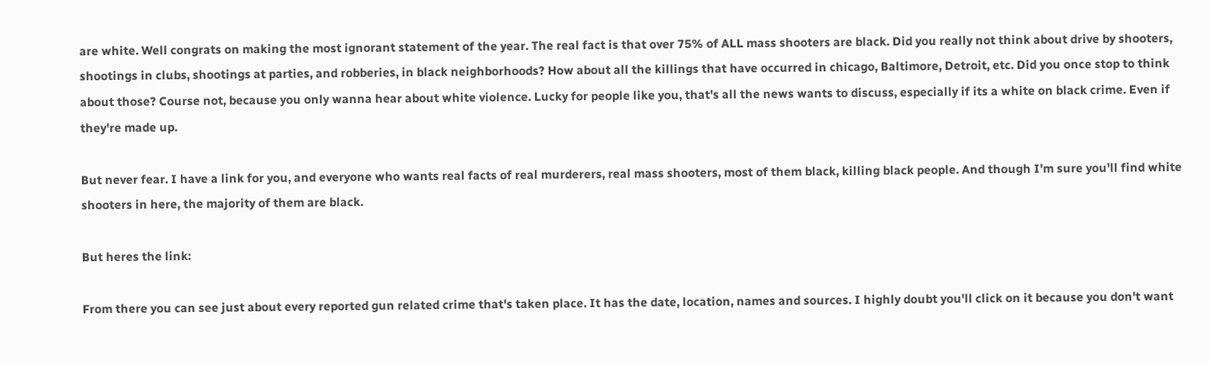are white. Well congrats on making the most ignorant statement of the year. The real fact is that over 75% of ALL mass shooters are black. Did you really not think about drive by shooters, shootings in clubs, shootings at parties, and robberies, in black neighborhoods? How about all the killings that have occurred in chicago, Baltimore, Detroit, etc. Did you once stop to think about those? Course not, because you only wanna hear about white violence. Lucky for people like you, that's all the news wants to discuss, especially if its a white on black crime. Even if they're made up.

But never fear. I have a link for you, and everyone who wants real facts of real murderers, real mass shooters, most of them black, killing black people. And though I'm sure you'll find white shooters in here, the majority of them are black.

But heres the link:

From there you can see just about every reported gun related crime that's taken place. It has the date, location, names and sources. I highly doubt you'll click on it because you don't want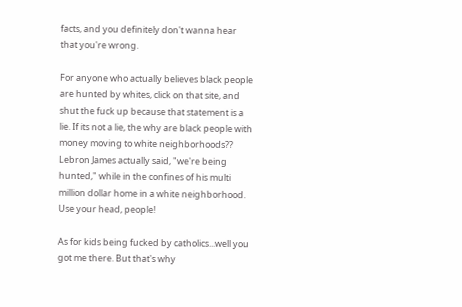facts, and you definitely don't wanna hear that you're wrong.

For anyone who actually believes black people are hunted by whites, click on that site, and shut the fuck up because that statement is a lie. If its not a lie, the why are black people with money moving to white neighborhoods?? Lebron James actually said, "we're being hunted," while in the confines of his multi million dollar home in a white neighborhood. Use your head, people!

As for kids being fucked by catholics...well you got me there. But that's why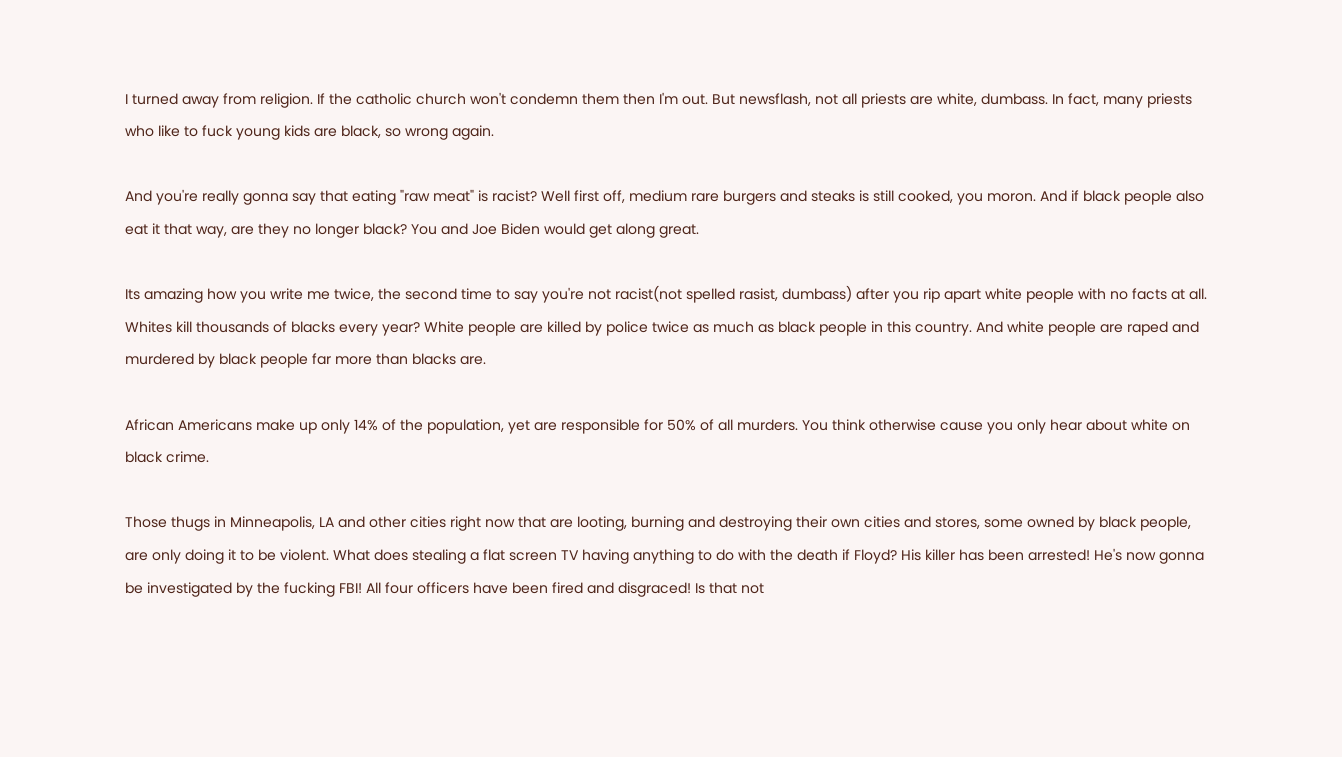I turned away from religion. If the catholic church won't condemn them then I'm out. But newsflash, not all priests are white, dumbass. In fact, many priests who like to fuck young kids are black, so wrong again.

And you're really gonna say that eating "raw meat" is racist? Well first off, medium rare burgers and steaks is still cooked, you moron. And if black people also eat it that way, are they no longer black? You and Joe Biden would get along great.

Its amazing how you write me twice, the second time to say you're not racist(not spelled rasist, dumbass) after you rip apart white people with no facts at all. Whites kill thousands of blacks every year? White people are killed by police twice as much as black people in this country. And white people are raped and murdered by black people far more than blacks are.

African Americans make up only 14% of the population, yet are responsible for 50% of all murders. You think otherwise cause you only hear about white on black crime.

Those thugs in Minneapolis, LA and other cities right now that are looting, burning and destroying their own cities and stores, some owned by black people, are only doing it to be violent. What does stealing a flat screen TV having anything to do with the death if Floyd? His killer has been arrested! He's now gonna be investigated by the fucking FBI! All four officers have been fired and disgraced! Is that not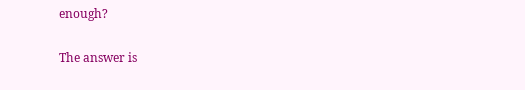enough?

The answer is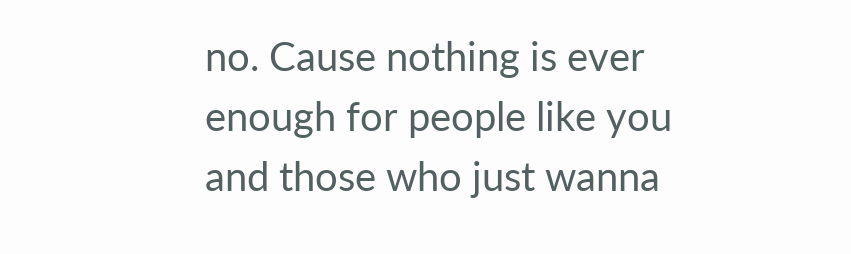no. Cause nothing is ever enough for people like you and those who just wanna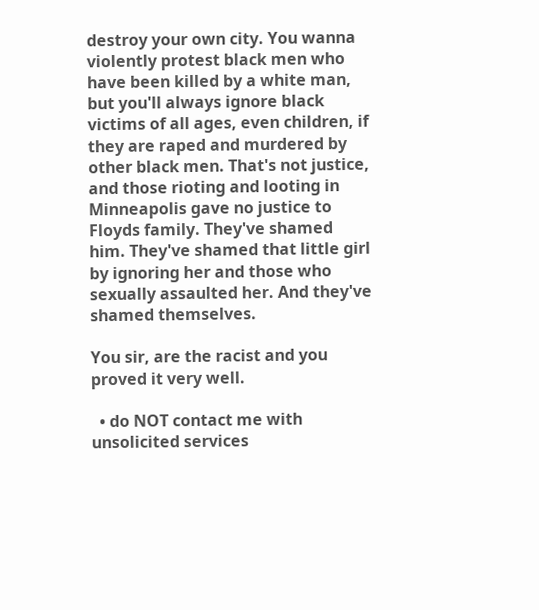destroy your own city. You wanna violently protest black men who have been killed by a white man, but you'll always ignore black victims of all ages, even children, if they are raped and murdered by other black men. That's not justice, and those rioting and looting in Minneapolis gave no justice to Floyds family. They've shamed him. They've shamed that little girl by ignoring her and those who sexually assaulted her. And they've shamed themselves.

You sir, are the racist and you proved it very well.

  • do NOT contact me with unsolicited services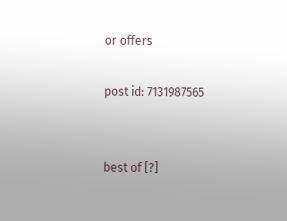or offers

post id: 7131987565


best of [?]